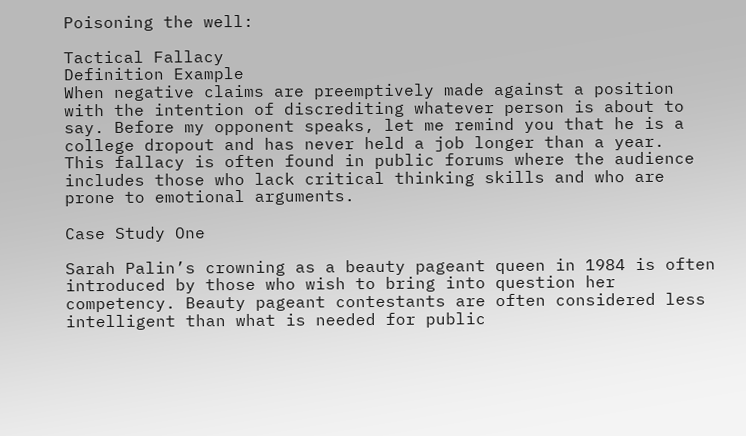Poisoning the well:

Tactical Fallacy
Definition Example
When negative claims are preemptively made against a position with the intention of discrediting whatever person is about to say. Before my opponent speaks, let me remind you that he is a college dropout and has never held a job longer than a year.
This fallacy is often found in public forums where the audience includes those who lack critical thinking skills and who are prone to emotional arguments.

Case Study One

Sarah Palin’s crowning as a beauty pageant queen in 1984 is often introduced by those who wish to bring into question her competency. Beauty pageant contestants are often considered less intelligent than what is needed for public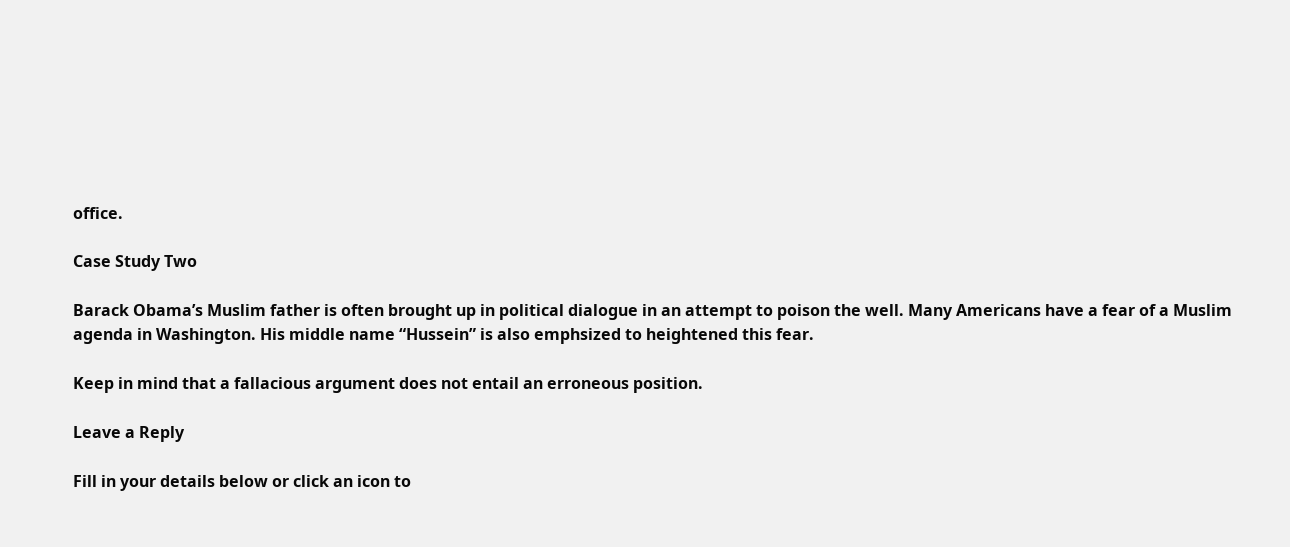office.

Case Study Two

Barack Obama’s Muslim father is often brought up in political dialogue in an attempt to poison the well. Many Americans have a fear of a Muslim agenda in Washington. His middle name “Hussein” is also emphsized to heightened this fear.

Keep in mind that a fallacious argument does not entail an erroneous position.

Leave a Reply

Fill in your details below or click an icon to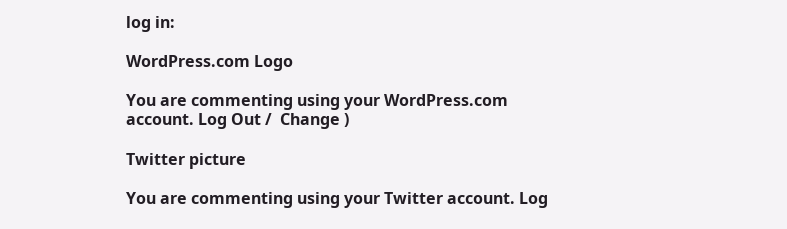log in:

WordPress.com Logo

You are commenting using your WordPress.com account. Log Out /  Change )

Twitter picture

You are commenting using your Twitter account. Log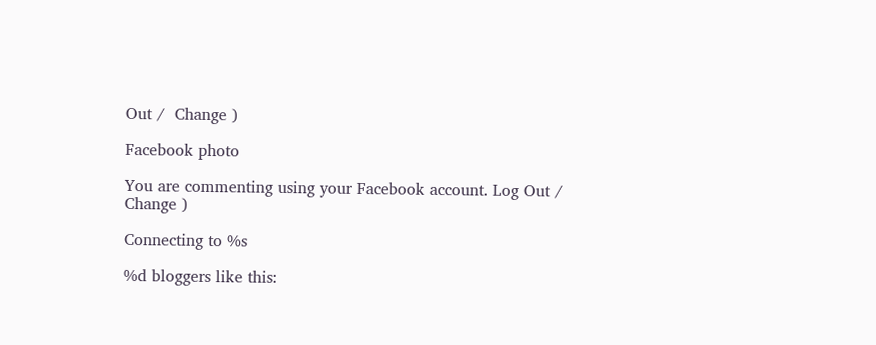Out /  Change )

Facebook photo

You are commenting using your Facebook account. Log Out /  Change )

Connecting to %s

%d bloggers like this: